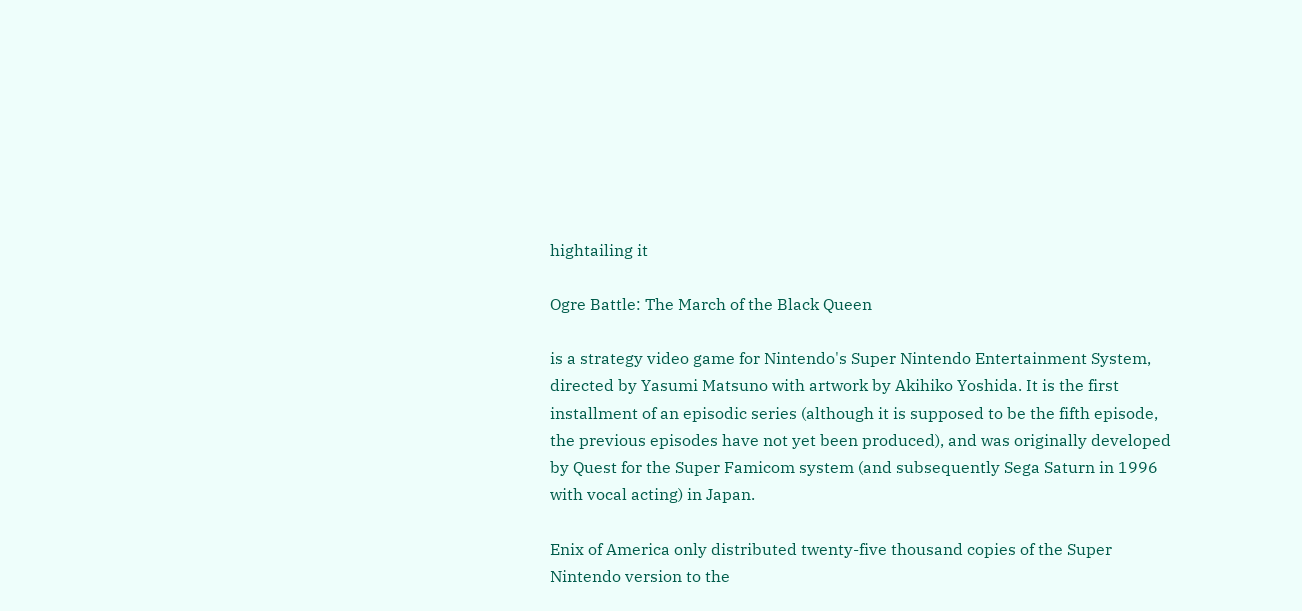hightailing it

Ogre Battle: The March of the Black Queen

is a strategy video game for Nintendo's Super Nintendo Entertainment System, directed by Yasumi Matsuno with artwork by Akihiko Yoshida. It is the first installment of an episodic series (although it is supposed to be the fifth episode, the previous episodes have not yet been produced), and was originally developed by Quest for the Super Famicom system (and subsequently Sega Saturn in 1996 with vocal acting) in Japan.

Enix of America only distributed twenty-five thousand copies of the Super Nintendo version to the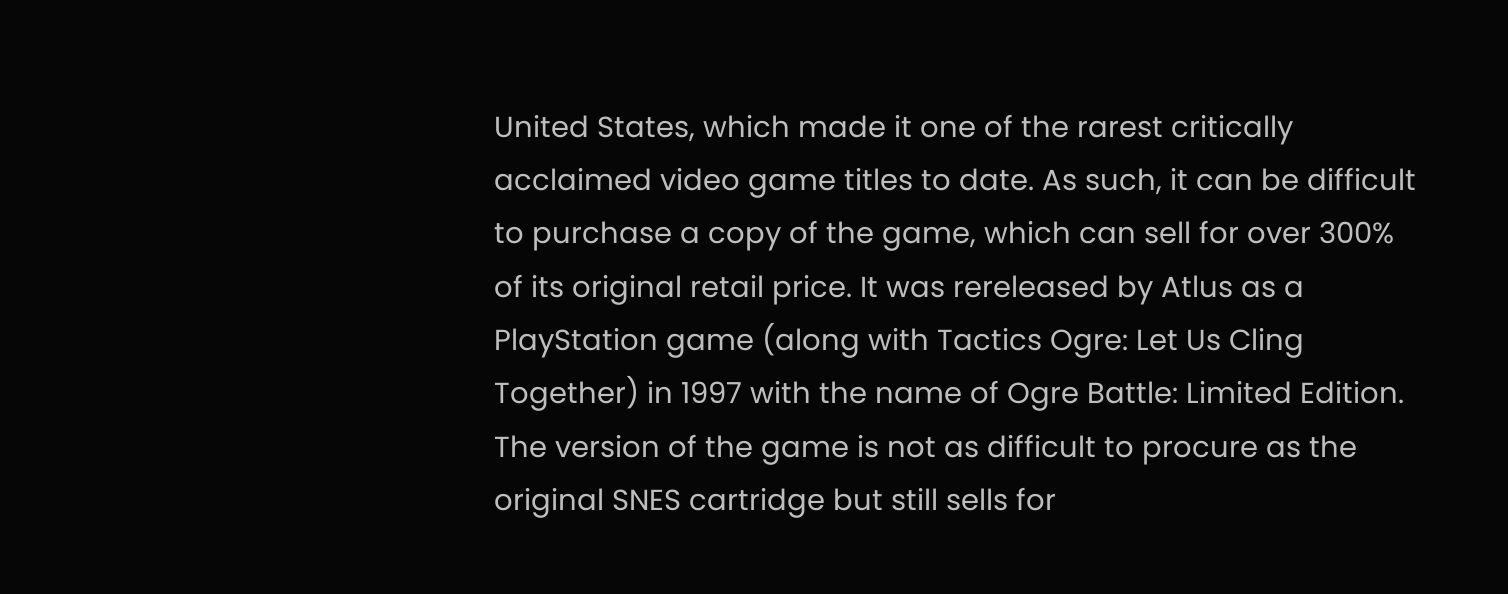United States, which made it one of the rarest critically acclaimed video game titles to date. As such, it can be difficult to purchase a copy of the game, which can sell for over 300% of its original retail price. It was rereleased by Atlus as a PlayStation game (along with Tactics Ogre: Let Us Cling Together) in 1997 with the name of Ogre Battle: Limited Edition. The version of the game is not as difficult to procure as the original SNES cartridge but still sells for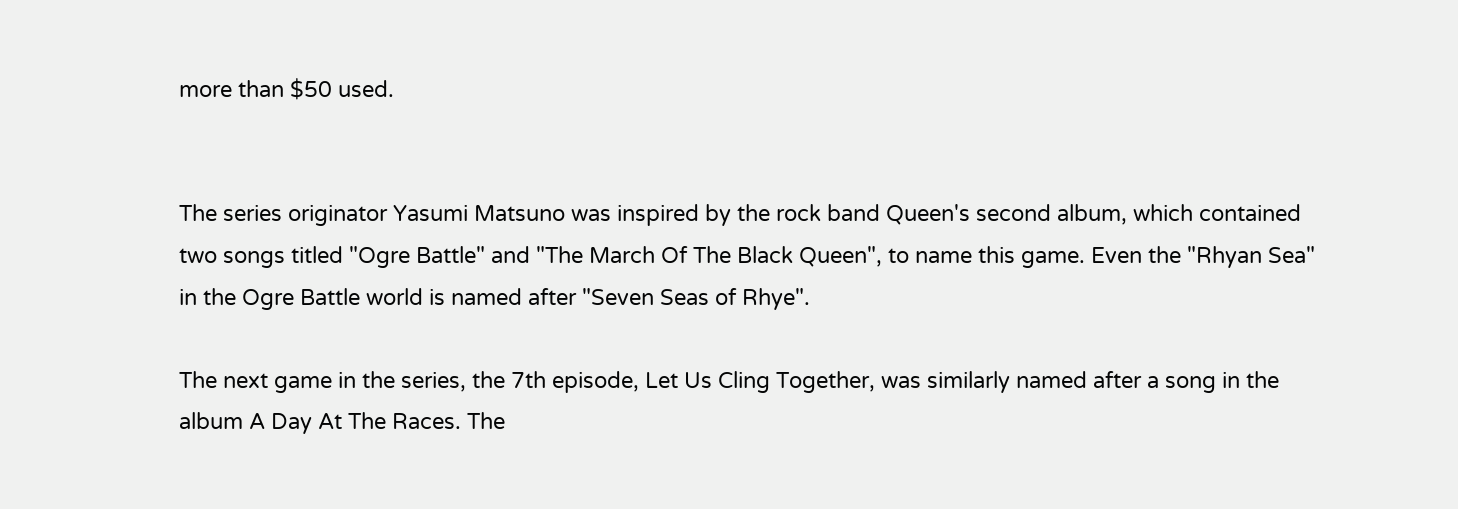more than $50 used.


The series originator Yasumi Matsuno was inspired by the rock band Queen's second album, which contained two songs titled "Ogre Battle" and "The March Of The Black Queen", to name this game. Even the "Rhyan Sea" in the Ogre Battle world is named after "Seven Seas of Rhye".

The next game in the series, the 7th episode, Let Us Cling Together, was similarly named after a song in the album A Day At The Races. The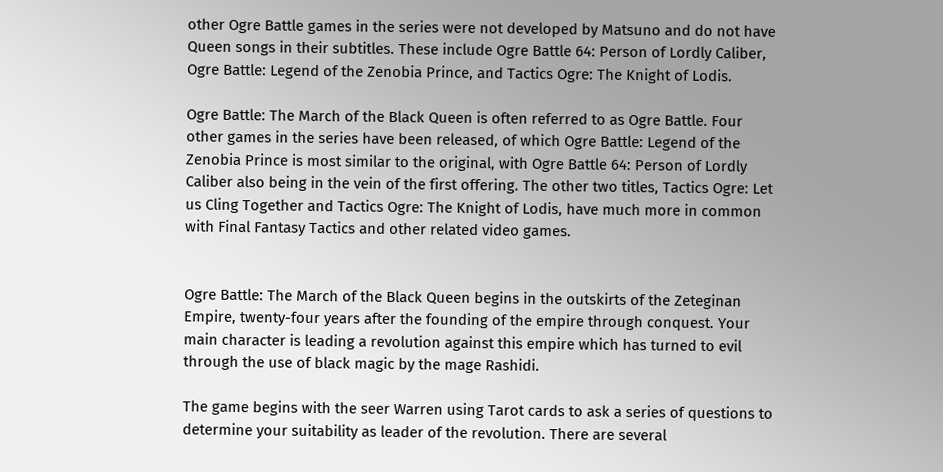other Ogre Battle games in the series were not developed by Matsuno and do not have Queen songs in their subtitles. These include Ogre Battle 64: Person of Lordly Caliber, Ogre Battle: Legend of the Zenobia Prince, and Tactics Ogre: The Knight of Lodis.

Ogre Battle: The March of the Black Queen is often referred to as Ogre Battle. Four other games in the series have been released, of which Ogre Battle: Legend of the Zenobia Prince is most similar to the original, with Ogre Battle 64: Person of Lordly Caliber also being in the vein of the first offering. The other two titles, Tactics Ogre: Let us Cling Together and Tactics Ogre: The Knight of Lodis, have much more in common with Final Fantasy Tactics and other related video games.


Ogre Battle: The March of the Black Queen begins in the outskirts of the Zeteginan Empire, twenty-four years after the founding of the empire through conquest. Your main character is leading a revolution against this empire which has turned to evil through the use of black magic by the mage Rashidi.

The game begins with the seer Warren using Tarot cards to ask a series of questions to determine your suitability as leader of the revolution. There are several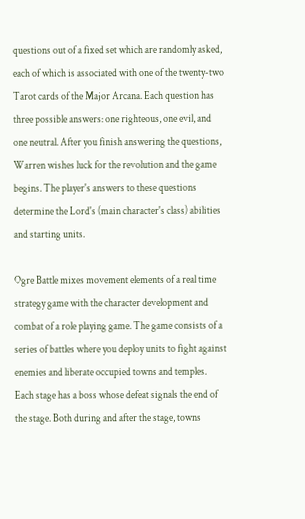questions out of a fixed set which are randomly asked, each of which is associated with one of the twenty-two Tarot cards of the Major Arcana. Each question has three possible answers: one righteous, one evil, and one neutral. After you finish answering the questions, Warren wishes luck for the revolution and the game begins. The player's answers to these questions determine the Lord's (main character's class) abilities and starting units.

Ogre Battle mixes movement elements of a real time strategy game with the character development and combat of a role playing game. The game consists of a series of battles where you deploy units to fight against enemies and liberate occupied towns and temples. Each stage has a boss whose defeat signals the end of the stage. Both during and after the stage, towns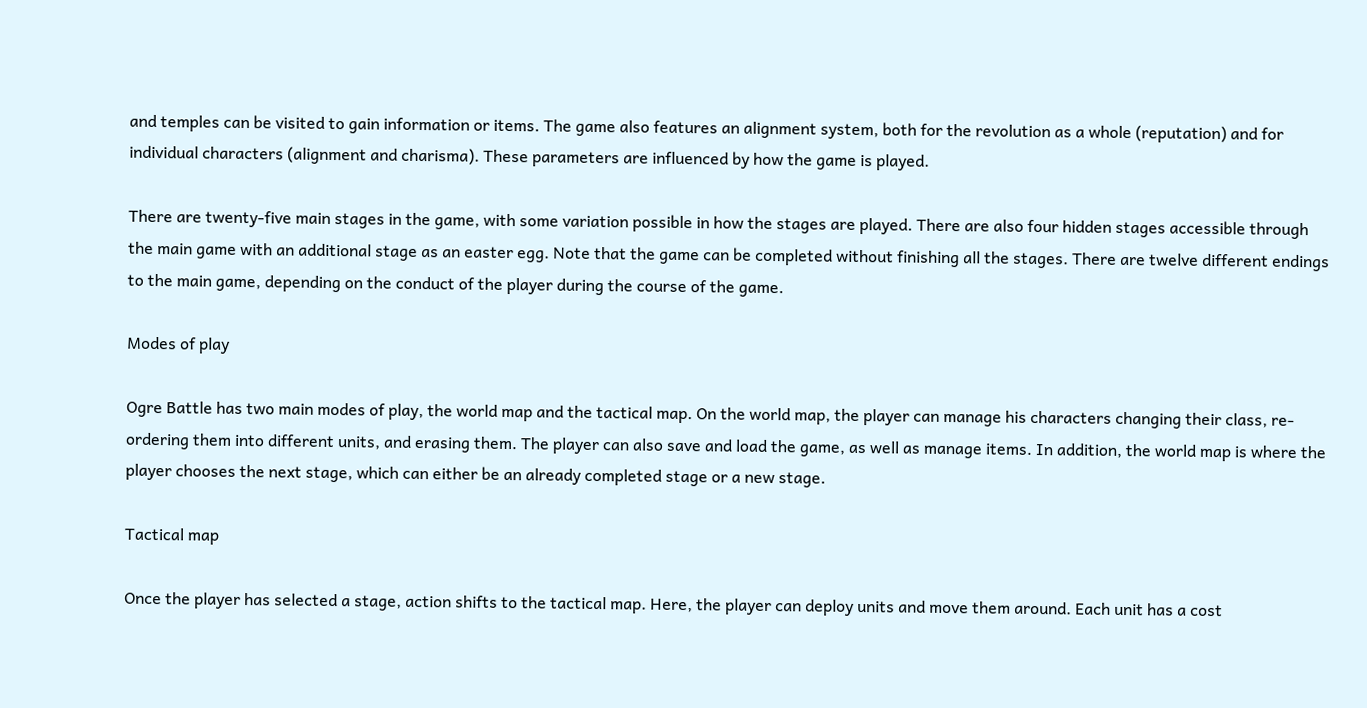and temples can be visited to gain information or items. The game also features an alignment system, both for the revolution as a whole (reputation) and for individual characters (alignment and charisma). These parameters are influenced by how the game is played.

There are twenty-five main stages in the game, with some variation possible in how the stages are played. There are also four hidden stages accessible through the main game with an additional stage as an easter egg. Note that the game can be completed without finishing all the stages. There are twelve different endings to the main game, depending on the conduct of the player during the course of the game.

Modes of play

Ogre Battle has two main modes of play, the world map and the tactical map. On the world map, the player can manage his characters changing their class, re-ordering them into different units, and erasing them. The player can also save and load the game, as well as manage items. In addition, the world map is where the player chooses the next stage, which can either be an already completed stage or a new stage.

Tactical map

Once the player has selected a stage, action shifts to the tactical map. Here, the player can deploy units and move them around. Each unit has a cost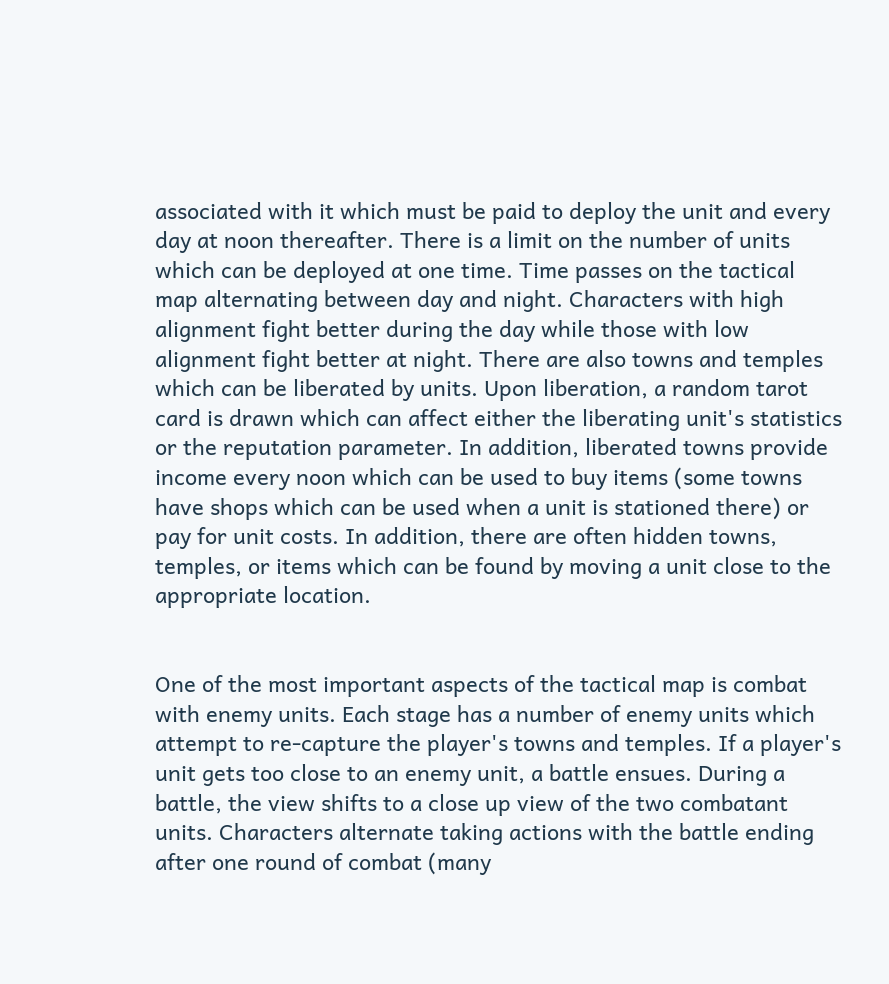associated with it which must be paid to deploy the unit and every day at noon thereafter. There is a limit on the number of units which can be deployed at one time. Time passes on the tactical map alternating between day and night. Characters with high alignment fight better during the day while those with low alignment fight better at night. There are also towns and temples which can be liberated by units. Upon liberation, a random tarot card is drawn which can affect either the liberating unit's statistics or the reputation parameter. In addition, liberated towns provide income every noon which can be used to buy items (some towns have shops which can be used when a unit is stationed there) or pay for unit costs. In addition, there are often hidden towns, temples, or items which can be found by moving a unit close to the appropriate location.


One of the most important aspects of the tactical map is combat with enemy units. Each stage has a number of enemy units which attempt to re-capture the player's towns and temples. If a player's unit gets too close to an enemy unit, a battle ensues. During a battle, the view shifts to a close up view of the two combatant units. Characters alternate taking actions with the battle ending after one round of combat (many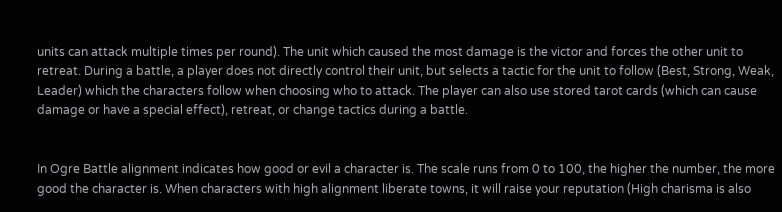units can attack multiple times per round). The unit which caused the most damage is the victor and forces the other unit to retreat. During a battle, a player does not directly control their unit, but selects a tactic for the unit to follow (Best, Strong, Weak, Leader) which the characters follow when choosing who to attack. The player can also use stored tarot cards (which can cause damage or have a special effect), retreat, or change tactics during a battle.


In Ogre Battle alignment indicates how good or evil a character is. The scale runs from 0 to 100, the higher the number, the more good the character is. When characters with high alignment liberate towns, it will raise your reputation (High charisma is also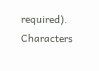required). Characters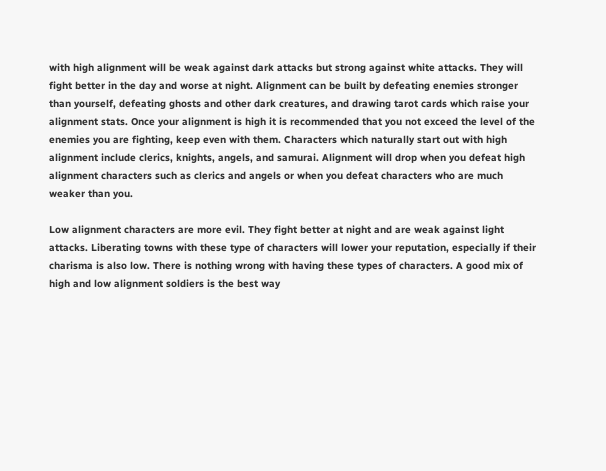with high alignment will be weak against dark attacks but strong against white attacks. They will fight better in the day and worse at night. Alignment can be built by defeating enemies stronger than yourself, defeating ghosts and other dark creatures, and drawing tarot cards which raise your alignment stats. Once your alignment is high it is recommended that you not exceed the level of the enemies you are fighting, keep even with them. Characters which naturally start out with high alignment include clerics, knights, angels, and samurai. Alignment will drop when you defeat high alignment characters such as clerics and angels or when you defeat characters who are much weaker than you.

Low alignment characters are more evil. They fight better at night and are weak against light attacks. Liberating towns with these type of characters will lower your reputation, especially if their charisma is also low. There is nothing wrong with having these types of characters. A good mix of high and low alignment soldiers is the best way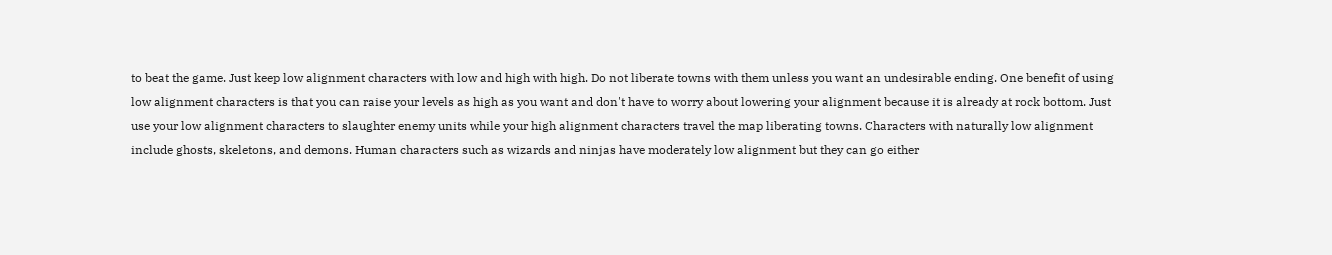to beat the game. Just keep low alignment characters with low and high with high. Do not liberate towns with them unless you want an undesirable ending. One benefit of using low alignment characters is that you can raise your levels as high as you want and don't have to worry about lowering your alignment because it is already at rock bottom. Just use your low alignment characters to slaughter enemy units while your high alignment characters travel the map liberating towns. Characters with naturally low alignment include ghosts, skeletons, and demons. Human characters such as wizards and ninjas have moderately low alignment but they can go either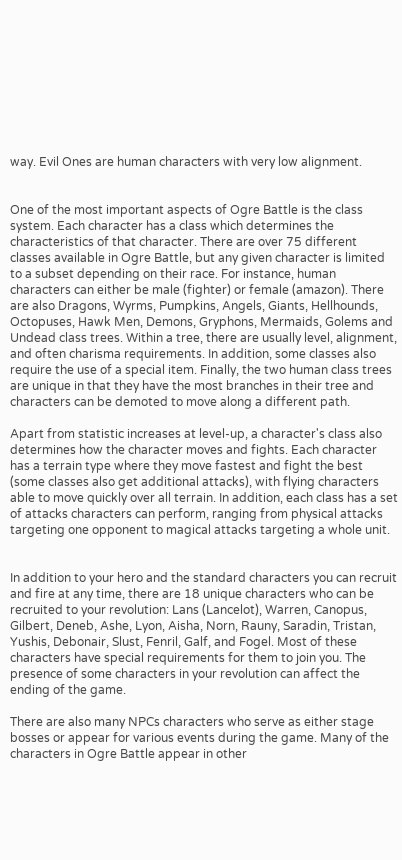way. Evil Ones are human characters with very low alignment.


One of the most important aspects of Ogre Battle is the class system. Each character has a class which determines the characteristics of that character. There are over 75 different classes available in Ogre Battle, but any given character is limited to a subset depending on their race. For instance, human characters can either be male (fighter) or female (amazon). There are also Dragons, Wyrms, Pumpkins, Angels, Giants, Hellhounds, Octopuses, Hawk Men, Demons, Gryphons, Mermaids, Golems and Undead class trees. Within a tree, there are usually level, alignment, and often charisma requirements. In addition, some classes also require the use of a special item. Finally, the two human class trees are unique in that they have the most branches in their tree and characters can be demoted to move along a different path.

Apart from statistic increases at level-up, a character's class also determines how the character moves and fights. Each character has a terrain type where they move fastest and fight the best (some classes also get additional attacks), with flying characters able to move quickly over all terrain. In addition, each class has a set of attacks characters can perform, ranging from physical attacks targeting one opponent to magical attacks targeting a whole unit.


In addition to your hero and the standard characters you can recruit and fire at any time, there are 18 unique characters who can be recruited to your revolution: Lans (Lancelot), Warren, Canopus, Gilbert, Deneb, Ashe, Lyon, Aisha, Norn, Rauny, Saradin, Tristan, Yushis, Debonair, Slust, Fenril, Galf, and Fogel. Most of these characters have special requirements for them to join you. The presence of some characters in your revolution can affect the ending of the game.

There are also many NPCs characters who serve as either stage bosses or appear for various events during the game. Many of the characters in Ogre Battle appear in other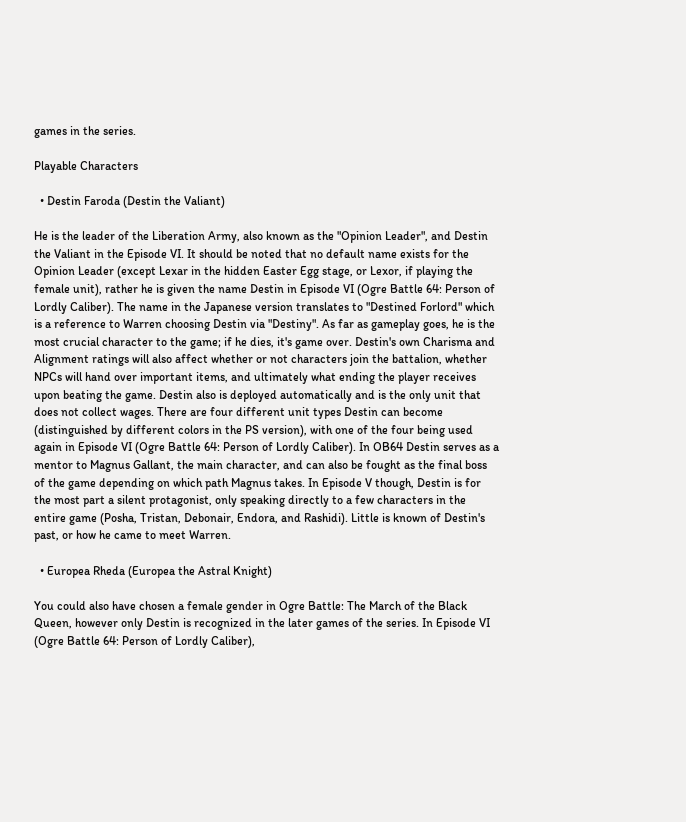games in the series.

Playable Characters

  • Destin Faroda (Destin the Valiant)

He is the leader of the Liberation Army, also known as the "Opinion Leader", and Destin the Valiant in the Episode VI. It should be noted that no default name exists for the Opinion Leader (except Lexar in the hidden Easter Egg stage, or Lexor, if playing the female unit), rather he is given the name Destin in Episode VI (Ogre Battle 64: Person of Lordly Caliber). The name in the Japanese version translates to "Destined Forlord" which is a reference to Warren choosing Destin via "Destiny". As far as gameplay goes, he is the most crucial character to the game; if he dies, it's game over. Destin's own Charisma and Alignment ratings will also affect whether or not characters join the battalion, whether NPCs will hand over important items, and ultimately what ending the player receives upon beating the game. Destin also is deployed automatically and is the only unit that does not collect wages. There are four different unit types Destin can become (distinguished by different colors in the PS version), with one of the four being used again in Episode VI (Ogre Battle 64: Person of Lordly Caliber). In OB64 Destin serves as a mentor to Magnus Gallant, the main character, and can also be fought as the final boss of the game depending on which path Magnus takes. In Episode V though, Destin is for the most part a silent protagonist, only speaking directly to a few characters in the entire game (Posha, Tristan, Debonair, Endora, and Rashidi). Little is known of Destin's past, or how he came to meet Warren.

  • Europea Rheda (Europea the Astral Knight)

You could also have chosen a female gender in Ogre Battle: The March of the Black Queen, however only Destin is recognized in the later games of the series. In Episode VI (Ogre Battle 64: Person of Lordly Caliber),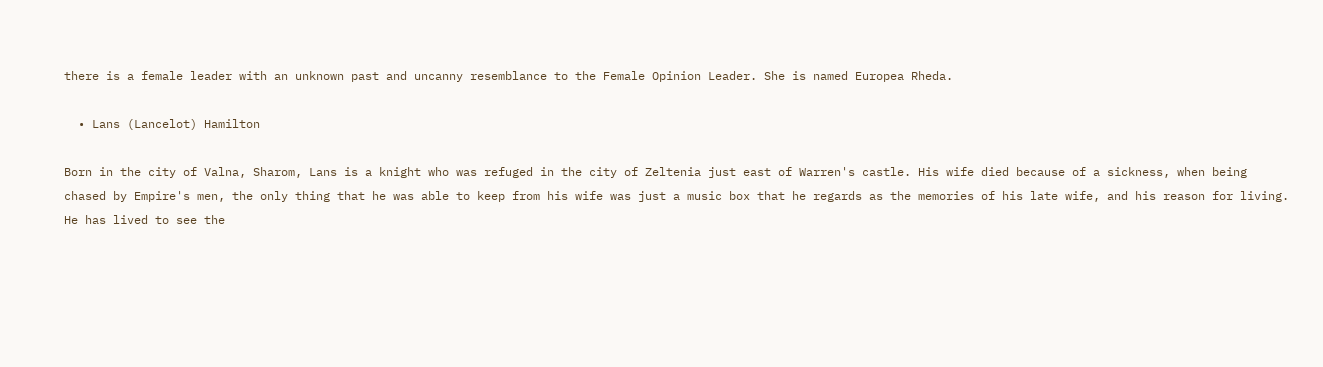there is a female leader with an unknown past and uncanny resemblance to the Female Opinion Leader. She is named Europea Rheda.

  • Lans (Lancelot) Hamilton

Born in the city of Valna, Sharom, Lans is a knight who was refuged in the city of Zeltenia just east of Warren's castle. His wife died because of a sickness, when being chased by Empire's men, the only thing that he was able to keep from his wife was just a music box that he regards as the memories of his late wife, and his reason for living. He has lived to see the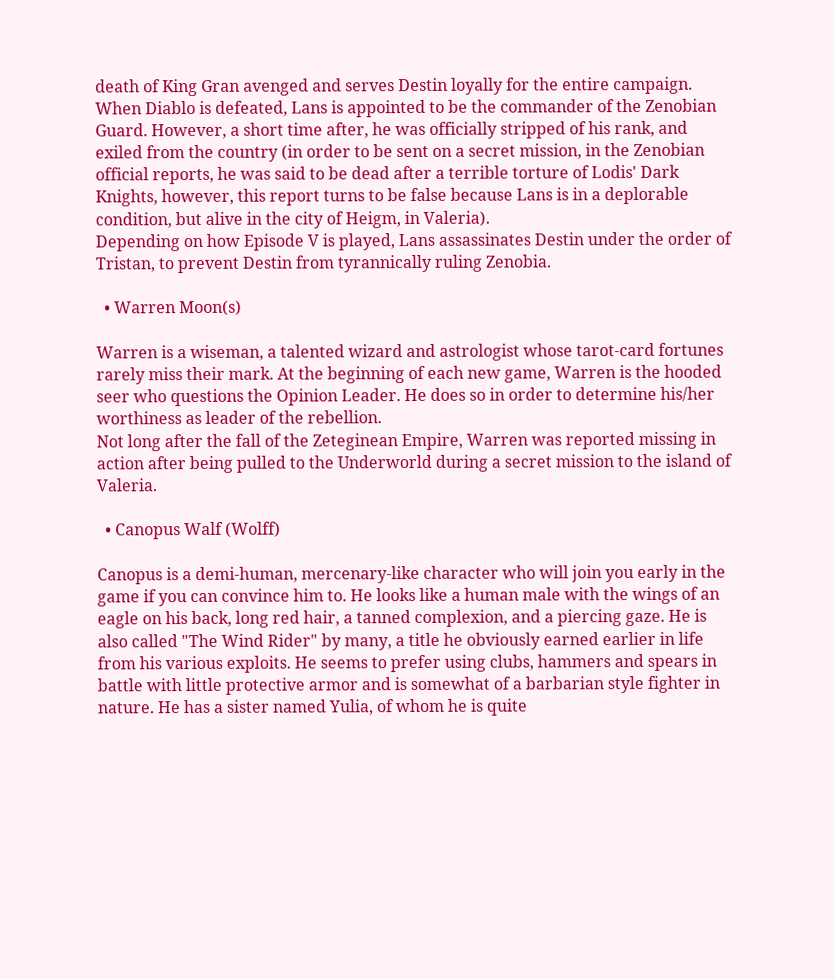death of King Gran avenged and serves Destin loyally for the entire campaign. When Diablo is defeated, Lans is appointed to be the commander of the Zenobian Guard. However, a short time after, he was officially stripped of his rank, and exiled from the country (in order to be sent on a secret mission, in the Zenobian official reports, he was said to be dead after a terrible torture of Lodis' Dark Knights, however, this report turns to be false because Lans is in a deplorable condition, but alive in the city of Heigm, in Valeria).
Depending on how Episode V is played, Lans assassinates Destin under the order of Tristan, to prevent Destin from tyrannically ruling Zenobia.

  • Warren Moon(s)

Warren is a wiseman, a talented wizard and astrologist whose tarot-card fortunes rarely miss their mark. At the beginning of each new game, Warren is the hooded seer who questions the Opinion Leader. He does so in order to determine his/her worthiness as leader of the rebellion.
Not long after the fall of the Zeteginean Empire, Warren was reported missing in action after being pulled to the Underworld during a secret mission to the island of Valeria.

  • Canopus Walf (Wolff)

Canopus is a demi-human, mercenary-like character who will join you early in the game if you can convince him to. He looks like a human male with the wings of an eagle on his back, long red hair, a tanned complexion, and a piercing gaze. He is also called "The Wind Rider" by many, a title he obviously earned earlier in life from his various exploits. He seems to prefer using clubs, hammers and spears in battle with little protective armor and is somewhat of a barbarian style fighter in nature. He has a sister named Yulia, of whom he is quite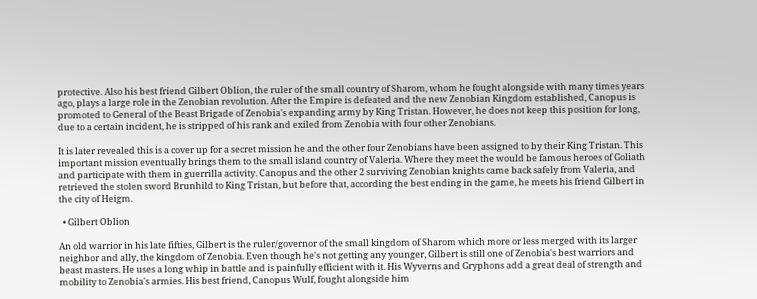protective. Also his best friend Gilbert Oblion, the ruler of the small country of Sharom, whom he fought alongside with many times years ago, plays a large role in the Zenobian revolution. After the Empire is defeated and the new Zenobian Kingdom established, Canopus is promoted to General of the Beast Brigade of Zenobia's expanding army by King Tristan. However, he does not keep this position for long, due to a certain incident, he is stripped of his rank and exiled from Zenobia with four other Zenobians.

It is later revealed this is a cover up for a secret mission he and the other four Zenobians have been assigned to by their King Tristan. This important mission eventually brings them to the small island country of Valeria. Where they meet the would be famous heroes of Goliath and participate with them in guerrilla activity. Canopus and the other 2 surviving Zenobian knights came back safely from Valeria, and retrieved the stolen sword Brunhild to King Tristan, but before that, according the best ending in the game, he meets his friend Gilbert in the city of Heigm.

  • Gilbert Oblion

An old warrior in his late fifties, Gilbert is the ruler/governor of the small kingdom of Sharom which more or less merged with its larger neighbor and ally, the kingdom of Zenobia. Even though he's not getting any younger, Gilbert is still one of Zenobia's best warriors and beast masters. He uses a long whip in battle and is painfully efficient with it. His Wyverns and Gryphons add a great deal of strength and mobility to Zenobia's armies. His best friend, Canopus Wulf, fought alongside him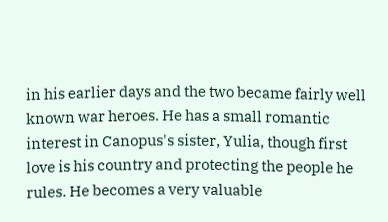in his earlier days and the two became fairly well known war heroes. He has a small romantic interest in Canopus's sister, Yulia, though first love is his country and protecting the people he rules. He becomes a very valuable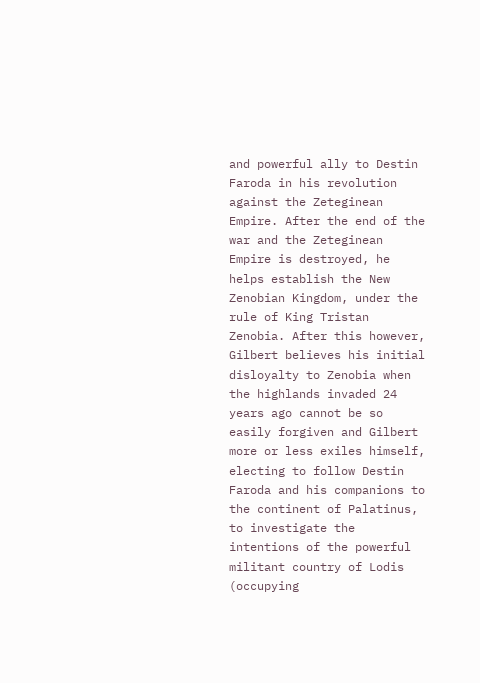and powerful ally to Destin Faroda in his revolution against the Zeteginean Empire. After the end of the war and the Zeteginean Empire is destroyed, he helps establish the New Zenobian Kingdom, under the rule of King Tristan Zenobia. After this however, Gilbert believes his initial disloyalty to Zenobia when the highlands invaded 24 years ago cannot be so easily forgiven and Gilbert more or less exiles himself, electing to follow Destin Faroda and his companions to the continent of Palatinus, to investigate the intentions of the powerful militant country of Lodis (occupying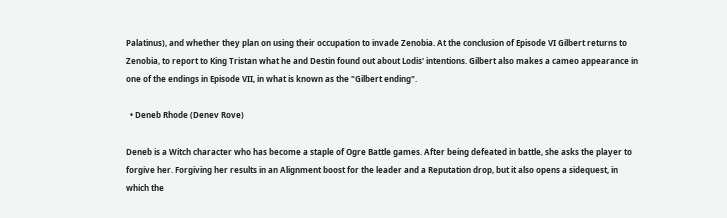Palatinus), and whether they plan on using their occupation to invade Zenobia. At the conclusion of Episode VI Gilbert returns to Zenobia, to report to King Tristan what he and Destin found out about Lodis' intentions. Gilbert also makes a cameo appearance in one of the endings in Episode VII, in what is known as the "Gilbert ending".

  • Deneb Rhode (Denev Rove)

Deneb is a Witch character who has become a staple of Ogre Battle games. After being defeated in battle, she asks the player to forgive her. Forgiving her results in an Alignment boost for the leader and a Reputation drop, but it also opens a sidequest, in which the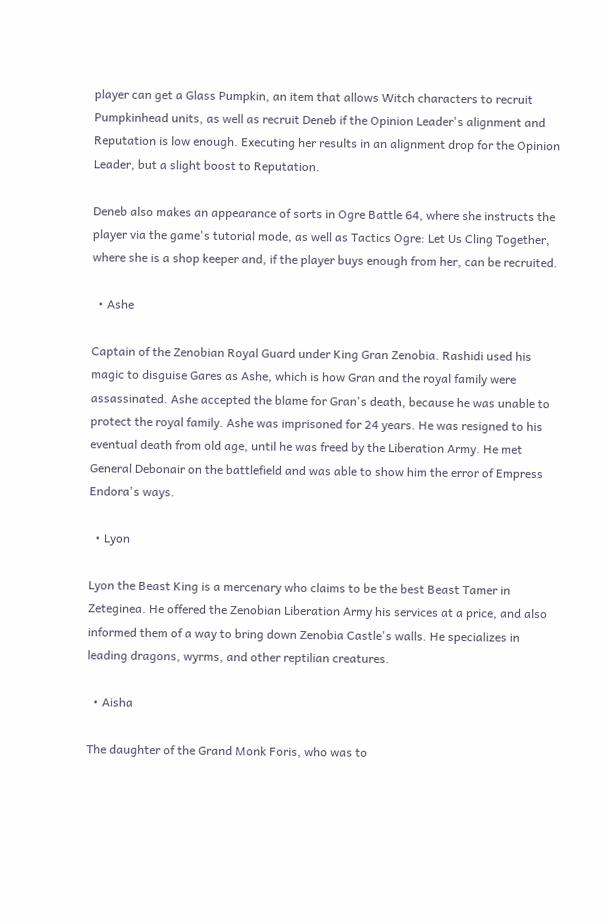player can get a Glass Pumpkin, an item that allows Witch characters to recruit Pumpkinhead units, as well as recruit Deneb if the Opinion Leader's alignment and Reputation is low enough. Executing her results in an alignment drop for the Opinion Leader, but a slight boost to Reputation.

Deneb also makes an appearance of sorts in Ogre Battle 64, where she instructs the player via the game's tutorial mode, as well as Tactics Ogre: Let Us Cling Together, where she is a shop keeper and, if the player buys enough from her, can be recruited.

  • Ashe

Captain of the Zenobian Royal Guard under King Gran Zenobia. Rashidi used his magic to disguise Gares as Ashe, which is how Gran and the royal family were assassinated. Ashe accepted the blame for Gran's death, because he was unable to protect the royal family. Ashe was imprisoned for 24 years. He was resigned to his eventual death from old age, until he was freed by the Liberation Army. He met General Debonair on the battlefield and was able to show him the error of Empress Endora's ways.

  • Lyon

Lyon the Beast King is a mercenary who claims to be the best Beast Tamer in Zeteginea. He offered the Zenobian Liberation Army his services at a price, and also informed them of a way to bring down Zenobia Castle's walls. He specializes in leading dragons, wyrms, and other reptilian creatures.

  • Aisha

The daughter of the Grand Monk Foris, who was to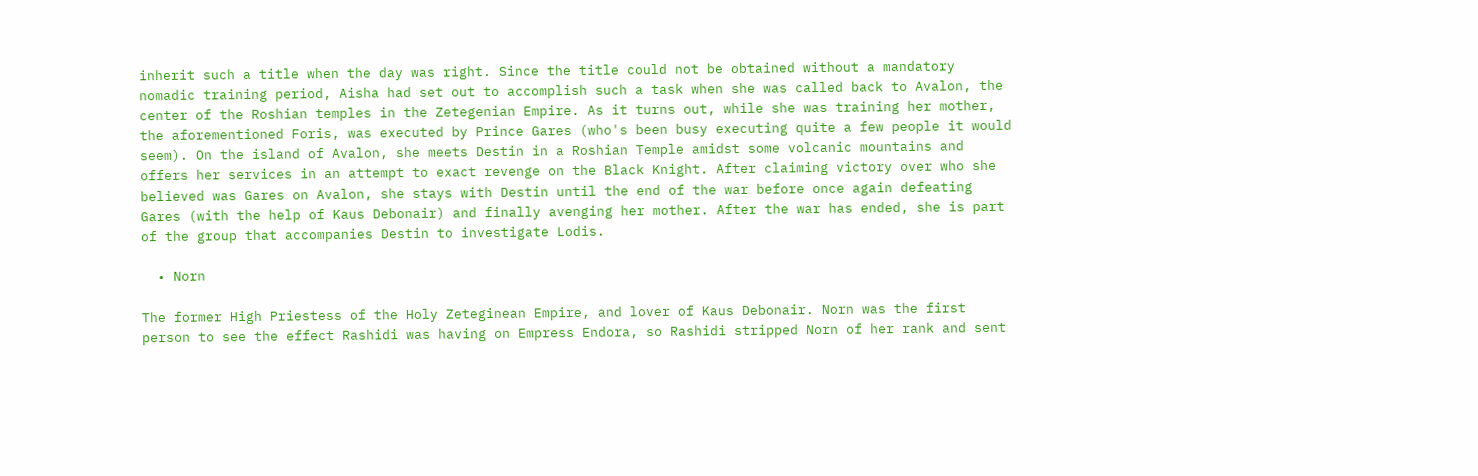inherit such a title when the day was right. Since the title could not be obtained without a mandatory nomadic training period, Aisha had set out to accomplish such a task when she was called back to Avalon, the center of the Roshian temples in the Zetegenian Empire. As it turns out, while she was training her mother, the aforementioned Foris, was executed by Prince Gares (who's been busy executing quite a few people it would seem). On the island of Avalon, she meets Destin in a Roshian Temple amidst some volcanic mountains and offers her services in an attempt to exact revenge on the Black Knight. After claiming victory over who she believed was Gares on Avalon, she stays with Destin until the end of the war before once again defeating Gares (with the help of Kaus Debonair) and finally avenging her mother. After the war has ended, she is part of the group that accompanies Destin to investigate Lodis.

  • Norn

The former High Priestess of the Holy Zeteginean Empire, and lover of Kaus Debonair. Norn was the first person to see the effect Rashidi was having on Empress Endora, so Rashidi stripped Norn of her rank and sent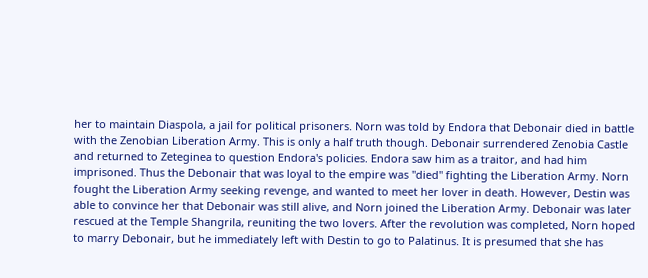her to maintain Diaspola, a jail for political prisoners. Norn was told by Endora that Debonair died in battle with the Zenobian Liberation Army. This is only a half truth though. Debonair surrendered Zenobia Castle and returned to Zeteginea to question Endora's policies. Endora saw him as a traitor, and had him imprisoned. Thus the Debonair that was loyal to the empire was "died" fighting the Liberation Army. Norn fought the Liberation Army seeking revenge, and wanted to meet her lover in death. However, Destin was able to convince her that Debonair was still alive, and Norn joined the Liberation Army. Debonair was later rescued at the Temple Shangrila, reuniting the two lovers. After the revolution was completed, Norn hoped to marry Debonair, but he immediately left with Destin to go to Palatinus. It is presumed that she has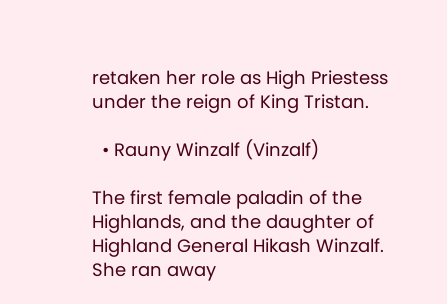retaken her role as High Priestess under the reign of King Tristan.

  • Rauny Winzalf (Vinzalf)

The first female paladin of the Highlands, and the daughter of Highland General Hikash Winzalf. She ran away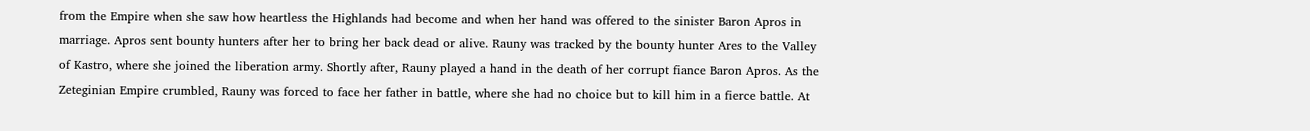from the Empire when she saw how heartless the Highlands had become and when her hand was offered to the sinister Baron Apros in marriage. Apros sent bounty hunters after her to bring her back dead or alive. Rauny was tracked by the bounty hunter Ares to the Valley of Kastro, where she joined the liberation army. Shortly after, Rauny played a hand in the death of her corrupt fiance Baron Apros. As the Zeteginian Empire crumbled, Rauny was forced to face her father in battle, where she had no choice but to kill him in a fierce battle. At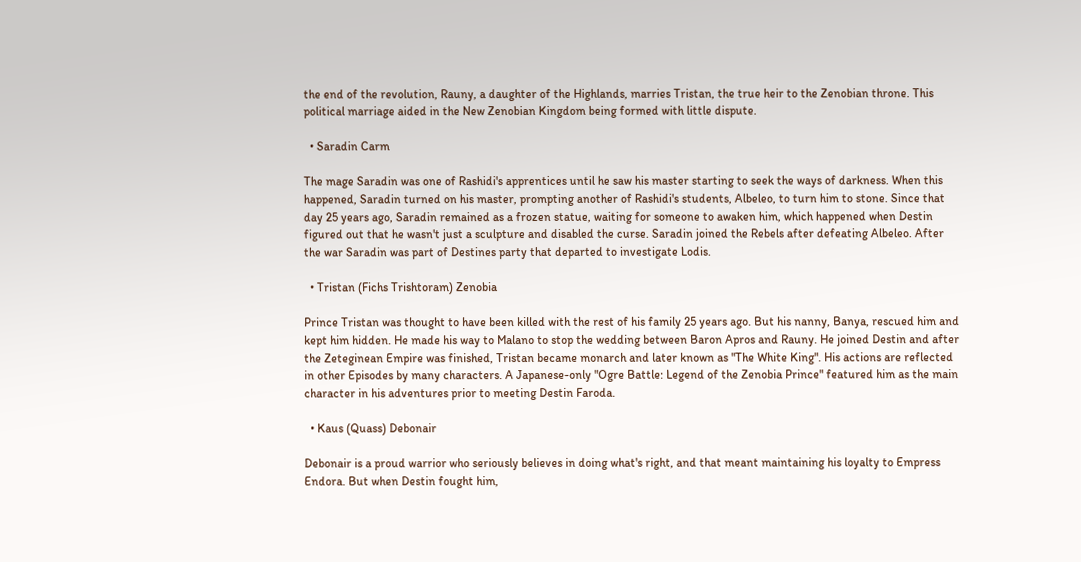the end of the revolution, Rauny, a daughter of the Highlands, marries Tristan, the true heir to the Zenobian throne. This political marriage aided in the New Zenobian Kingdom being formed with little dispute.

  • Saradin Carm

The mage Saradin was one of Rashidi's apprentices until he saw his master starting to seek the ways of darkness. When this happened, Saradin turned on his master, prompting another of Rashidi's students, Albeleo, to turn him to stone. Since that day 25 years ago, Saradin remained as a frozen statue, waiting for someone to awaken him, which happened when Destin figured out that he wasn't just a sculpture and disabled the curse. Saradin joined the Rebels after defeating Albeleo. After the war Saradin was part of Destines party that departed to investigate Lodis.

  • Tristan (Fichs Trishtoram) Zenobia

Prince Tristan was thought to have been killed with the rest of his family 25 years ago. But his nanny, Banya, rescued him and kept him hidden. He made his way to Malano to stop the wedding between Baron Apros and Rauny. He joined Destin and after the Zeteginean Empire was finished, Tristan became monarch and later known as "The White King". His actions are reflected in other Episodes by many characters. A Japanese-only "Ogre Battle: Legend of the Zenobia Prince" featured him as the main character in his adventures prior to meeting Destin Faroda.

  • Kaus (Quass) Debonair

Debonair is a proud warrior who seriously believes in doing what's right, and that meant maintaining his loyalty to Empress Endora. But when Destin fought him,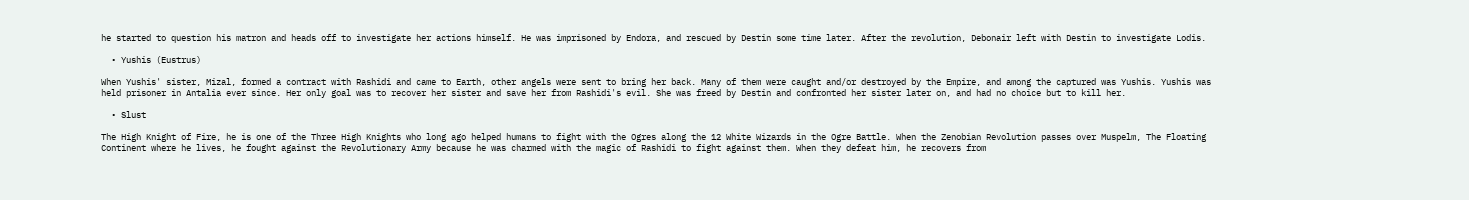he started to question his matron and heads off to investigate her actions himself. He was imprisoned by Endora, and rescued by Destin some time later. After the revolution, Debonair left with Destin to investigate Lodis.

  • Yushis (Eustrus)

When Yushis' sister, Mizal, formed a contract with Rashidi and came to Earth, other angels were sent to bring her back. Many of them were caught and/or destroyed by the Empire, and among the captured was Yushis. Yushis was held prisoner in Antalia ever since. Her only goal was to recover her sister and save her from Rashidi's evil. She was freed by Destin and confronted her sister later on, and had no choice but to kill her.

  • Slust

The High Knight of Fire, he is one of the Three High Knights who long ago helped humans to fight with the Ogres along the 12 White Wizards in the Ogre Battle. When the Zenobian Revolution passes over Muspelm, The Floating Continent where he lives, he fought against the Revolutionary Army because he was charmed with the magic of Rashidi to fight against them. When they defeat him, he recovers from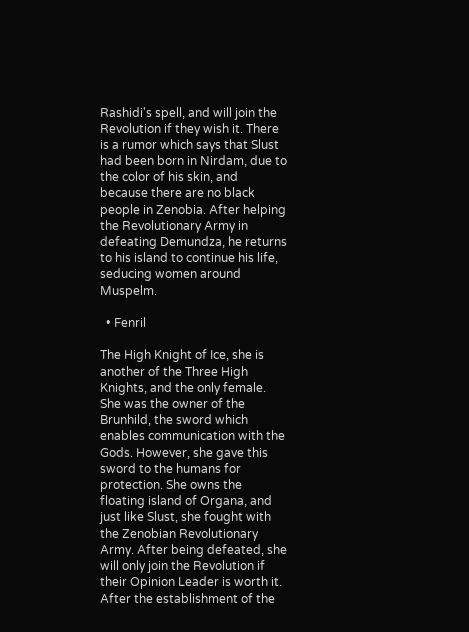Rashidi's spell, and will join the Revolution if they wish it. There is a rumor which says that Slust had been born in Nirdam, due to the color of his skin, and because there are no black people in Zenobia. After helping the Revolutionary Army in defeating Demundza, he returns to his island to continue his life, seducing women around Muspelm.

  • Fenril

The High Knight of Ice, she is another of the Three High Knights, and the only female. She was the owner of the Brunhild, the sword which enables communication with the Gods. However, she gave this sword to the humans for protection. She owns the floating island of Organa, and just like Slust, she fought with the Zenobian Revolutionary Army. After being defeated, she will only join the Revolution if their Opinion Leader is worth it. After the establishment of the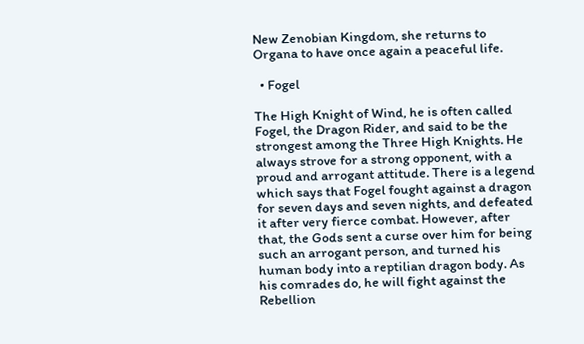New Zenobian Kingdom, she returns to Organa to have once again a peaceful life.

  • Fogel

The High Knight of Wind, he is often called Fogel, the Dragon Rider, and said to be the strongest among the Three High Knights. He always strove for a strong opponent, with a proud and arrogant attitude. There is a legend which says that Fogel fought against a dragon for seven days and seven nights, and defeated it after very fierce combat. However, after that, the Gods sent a curse over him for being such an arrogant person, and turned his human body into a reptilian dragon body. As his comrades do, he will fight against the Rebellion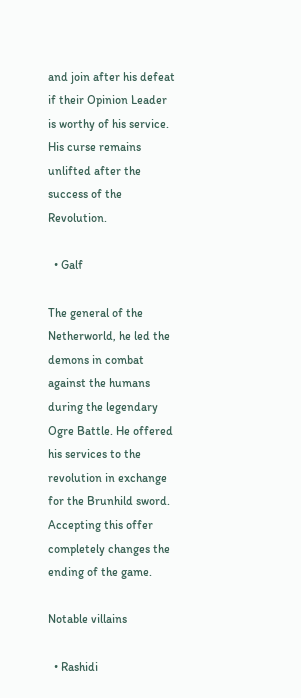and join after his defeat if their Opinion Leader is worthy of his service. His curse remains unlifted after the success of the Revolution.

  • Galf

The general of the Netherworld, he led the demons in combat against the humans during the legendary Ogre Battle. He offered his services to the revolution in exchange for the Brunhild sword. Accepting this offer completely changes the ending of the game.

Notable villains

  • Rashidi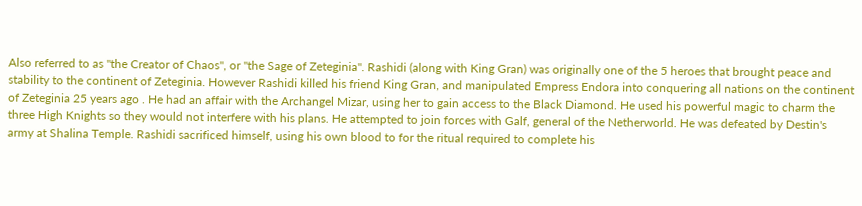Also referred to as "the Creator of Chaos", or "the Sage of Zeteginia". Rashidi (along with King Gran) was originally one of the 5 heroes that brought peace and stability to the continent of Zeteginia. However Rashidi killed his friend King Gran, and manipulated Empress Endora into conquering all nations on the continent of Zeteginia 25 years ago . He had an affair with the Archangel Mizar, using her to gain access to the Black Diamond. He used his powerful magic to charm the three High Knights so they would not interfere with his plans. He attempted to join forces with Galf, general of the Netherworld. He was defeated by Destin's army at Shalina Temple. Rashidi sacrificed himself, using his own blood to for the ritual required to complete his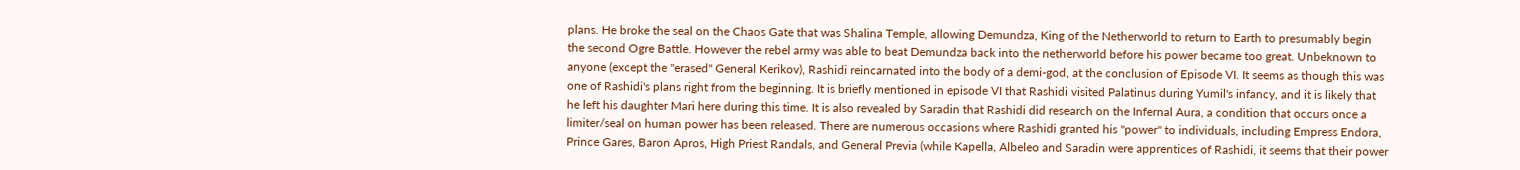plans. He broke the seal on the Chaos Gate that was Shalina Temple, allowing Demundza, King of the Netherworld to return to Earth to presumably begin the second Ogre Battle. However the rebel army was able to beat Demundza back into the netherworld before his power became too great. Unbeknown to anyone (except the "erased" General Kerikov), Rashidi reincarnated into the body of a demi-god, at the conclusion of Episode VI. It seems as though this was one of Rashidi's plans right from the beginning. It is briefly mentioned in episode VI that Rashidi visited Palatinus during Yumil's infancy, and it is likely that he left his daughter Mari here during this time. It is also revealed by Saradin that Rashidi did research on the Infernal Aura, a condition that occurs once a limiter/seal on human power has been released. There are numerous occasions where Rashidi granted his "power" to individuals, including Empress Endora, Prince Gares, Baron Apros, High Priest Randals, and General Previa (while Kapella, Albeleo and Saradin were apprentices of Rashidi, it seems that their power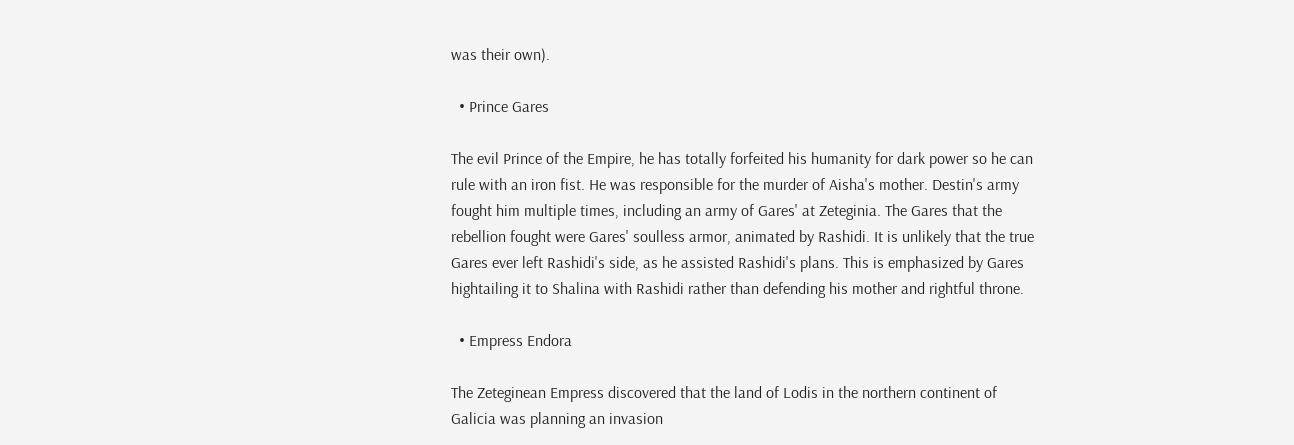was their own).

  • Prince Gares

The evil Prince of the Empire, he has totally forfeited his humanity for dark power so he can rule with an iron fist. He was responsible for the murder of Aisha's mother. Destin's army fought him multiple times, including an army of Gares' at Zeteginia. The Gares that the rebellion fought were Gares' soulless armor, animated by Rashidi. It is unlikely that the true Gares ever left Rashidi's side, as he assisted Rashidi's plans. This is emphasized by Gares hightailing it to Shalina with Rashidi rather than defending his mother and rightful throne.

  • Empress Endora

The Zeteginean Empress discovered that the land of Lodis in the northern continent of Galicia was planning an invasion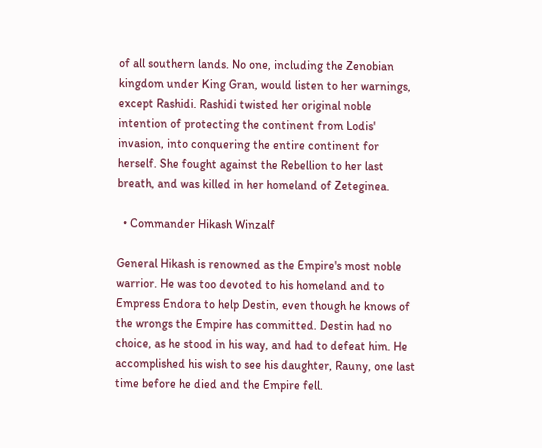of all southern lands. No one, including the Zenobian kingdom under King Gran, would listen to her warnings, except Rashidi. Rashidi twisted her original noble intention of protecting the continent from Lodis' invasion, into conquering the entire continent for herself. She fought against the Rebellion to her last breath, and was killed in her homeland of Zeteginea.

  • Commander Hikash Winzalf

General Hikash is renowned as the Empire's most noble warrior. He was too devoted to his homeland and to Empress Endora to help Destin, even though he knows of the wrongs the Empire has committed. Destin had no choice, as he stood in his way, and had to defeat him. He accomplished his wish to see his daughter, Rauny, one last time before he died and the Empire fell.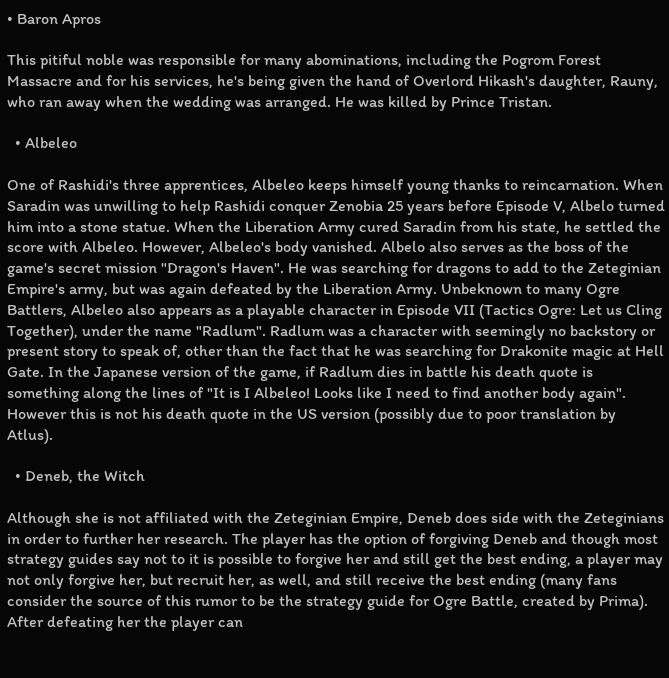• Baron Apros

This pitiful noble was responsible for many abominations, including the Pogrom Forest Massacre and for his services, he's being given the hand of Overlord Hikash's daughter, Rauny, who ran away when the wedding was arranged. He was killed by Prince Tristan.

  • Albeleo

One of Rashidi's three apprentices, Albeleo keeps himself young thanks to reincarnation. When Saradin was unwilling to help Rashidi conquer Zenobia 25 years before Episode V, Albelo turned him into a stone statue. When the Liberation Army cured Saradin from his state, he settled the score with Albeleo. However, Albeleo's body vanished. Albelo also serves as the boss of the game's secret mission "Dragon's Haven". He was searching for dragons to add to the Zeteginian Empire's army, but was again defeated by the Liberation Army. Unbeknown to many Ogre Battlers, Albeleo also appears as a playable character in Episode VII (Tactics Ogre: Let us Cling Together), under the name "Radlum". Radlum was a character with seemingly no backstory or present story to speak of, other than the fact that he was searching for Drakonite magic at Hell Gate. In the Japanese version of the game, if Radlum dies in battle his death quote is something along the lines of "It is I Albeleo! Looks like I need to find another body again". However this is not his death quote in the US version (possibly due to poor translation by Atlus).

  • Deneb, the Witch

Although she is not affiliated with the Zeteginian Empire, Deneb does side with the Zeteginians in order to further her research. The player has the option of forgiving Deneb and though most strategy guides say not to it is possible to forgive her and still get the best ending, a player may not only forgive her, but recruit her, as well, and still receive the best ending (many fans consider the source of this rumor to be the strategy guide for Ogre Battle, created by Prima). After defeating her the player can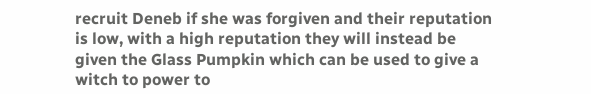recruit Deneb if she was forgiven and their reputation is low, with a high reputation they will instead be given the Glass Pumpkin which can be used to give a witch to power to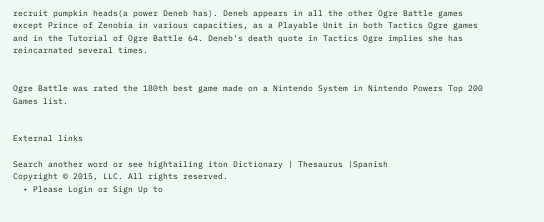recruit pumpkin heads(a power Deneb has). Deneb appears in all the other Ogre Battle games except Prince of Zenobia in various capacities, as a Playable Unit in both Tactics Ogre games and in the Tutorial of Ogre Battle 64. Deneb's death quote in Tactics Ogre implies she has reincarnated several times.


Ogre Battle was rated the 180th best game made on a Nintendo System in Nintendo Powers Top 200 Games list.


External links

Search another word or see hightailing iton Dictionary | Thesaurus |Spanish
Copyright © 2015, LLC. All rights reserved.
  • Please Login or Sign Up to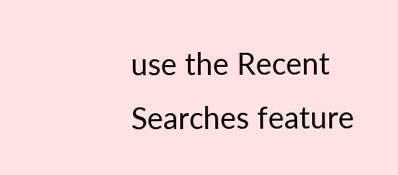use the Recent Searches feature